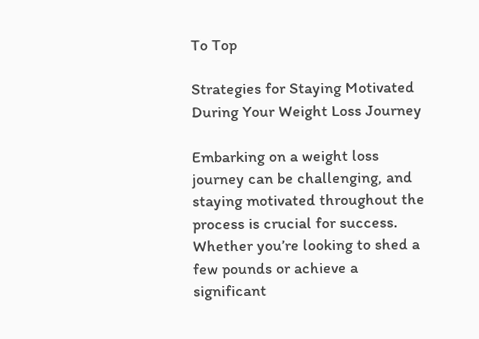To Top

Strategies for Staying Motivated During Your Weight Loss Journey

Embarking on a weight loss journey can be challenging, and staying motivated throughout the process is crucial for success. Whether you’re looking to shed a few pounds or achieve a significant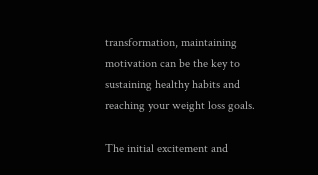transformation, maintaining motivation can be the key to sustaining healthy habits and reaching your weight loss goals.

The initial excitement and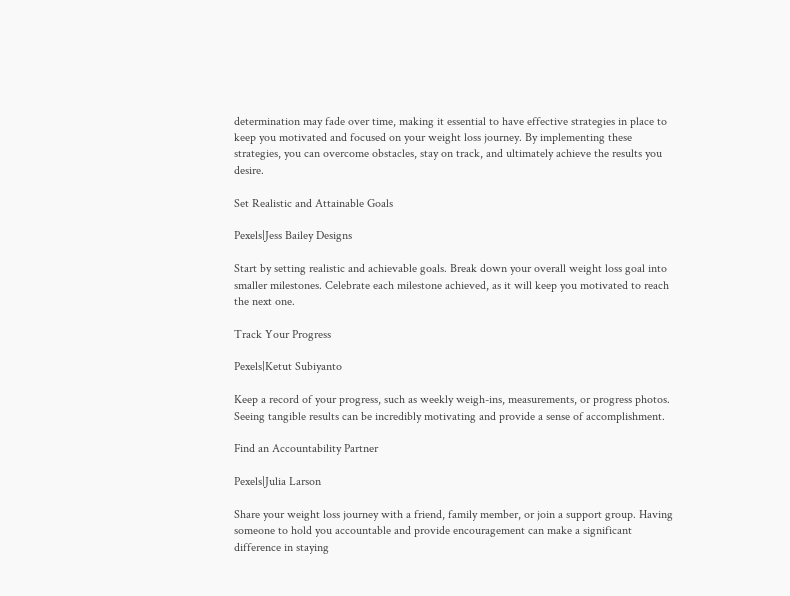determination may fade over time, making it essential to have effective strategies in place to keep you motivated and focused on your weight loss journey. By implementing these strategies, you can overcome obstacles, stay on track, and ultimately achieve the results you desire.

Set Realistic and Attainable Goals

Pexels|Jess Bailey Designs

Start by setting realistic and achievable goals. Break down your overall weight loss goal into smaller milestones. Celebrate each milestone achieved, as it will keep you motivated to reach the next one.

Track Your Progress

Pexels|Ketut Subiyanto

Keep a record of your progress, such as weekly weigh-ins, measurements, or progress photos. Seeing tangible results can be incredibly motivating and provide a sense of accomplishment.

Find an Accountability Partner

Pexels|Julia Larson

Share your weight loss journey with a friend, family member, or join a support group. Having someone to hold you accountable and provide encouragement can make a significant difference in staying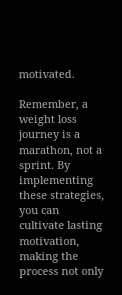motivated.

Remember, a weight loss journey is a marathon, not a sprint. By implementing these strategies, you can cultivate lasting motivation, making the process not only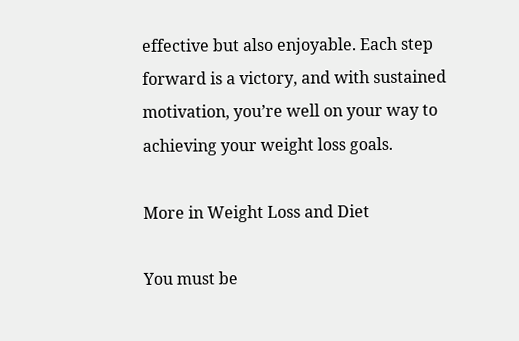effective but also enjoyable. Each step forward is a victory, and with sustained motivation, you’re well on your way to achieving your weight loss goals.

More in Weight Loss and Diet

You must be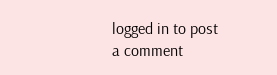logged in to post a comment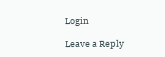Login

Leave a Reply